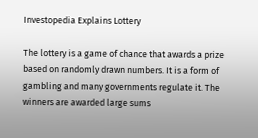Investopedia Explains Lottery

The lottery is a game of chance that awards a prize based on randomly drawn numbers. It is a form of gambling and many governments regulate it. The winners are awarded large sums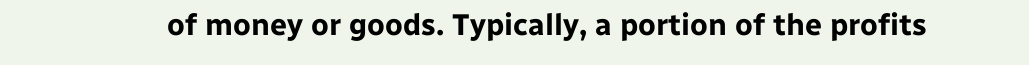of money or goods. Typically, a portion of the profits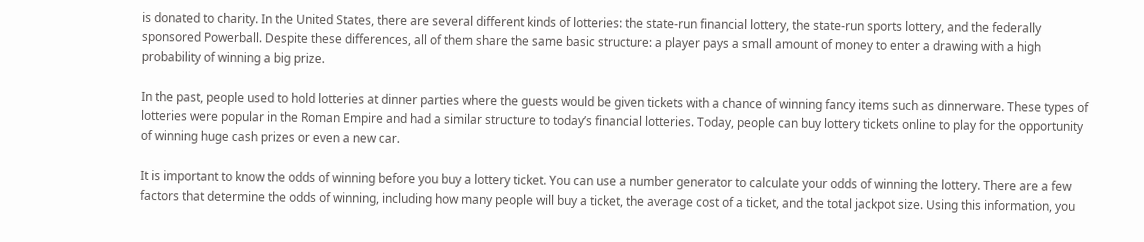is donated to charity. In the United States, there are several different kinds of lotteries: the state-run financial lottery, the state-run sports lottery, and the federally sponsored Powerball. Despite these differences, all of them share the same basic structure: a player pays a small amount of money to enter a drawing with a high probability of winning a big prize.

In the past, people used to hold lotteries at dinner parties where the guests would be given tickets with a chance of winning fancy items such as dinnerware. These types of lotteries were popular in the Roman Empire and had a similar structure to today’s financial lotteries. Today, people can buy lottery tickets online to play for the opportunity of winning huge cash prizes or even a new car.

It is important to know the odds of winning before you buy a lottery ticket. You can use a number generator to calculate your odds of winning the lottery. There are a few factors that determine the odds of winning, including how many people will buy a ticket, the average cost of a ticket, and the total jackpot size. Using this information, you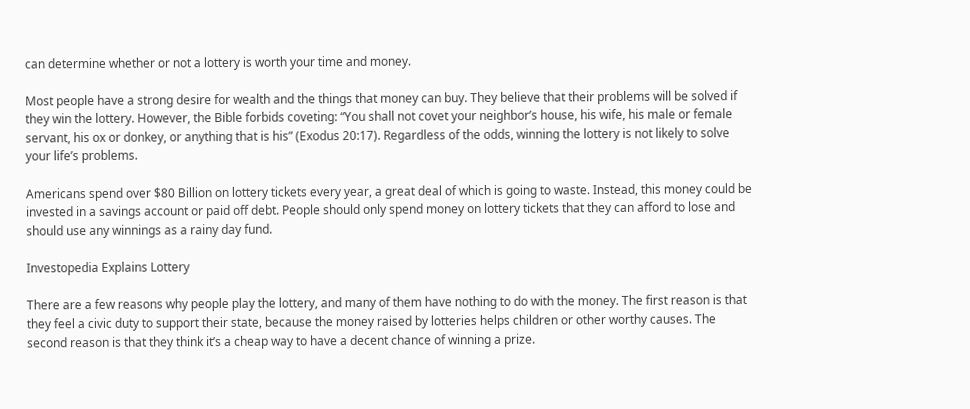can determine whether or not a lottery is worth your time and money.

Most people have a strong desire for wealth and the things that money can buy. They believe that their problems will be solved if they win the lottery. However, the Bible forbids coveting: “You shall not covet your neighbor’s house, his wife, his male or female servant, his ox or donkey, or anything that is his” (Exodus 20:17). Regardless of the odds, winning the lottery is not likely to solve your life’s problems.

Americans spend over $80 Billion on lottery tickets every year, a great deal of which is going to waste. Instead, this money could be invested in a savings account or paid off debt. People should only spend money on lottery tickets that they can afford to lose and should use any winnings as a rainy day fund.

Investopedia Explains Lottery

There are a few reasons why people play the lottery, and many of them have nothing to do with the money. The first reason is that they feel a civic duty to support their state, because the money raised by lotteries helps children or other worthy causes. The second reason is that they think it’s a cheap way to have a decent chance of winning a prize.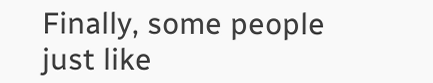Finally, some people just like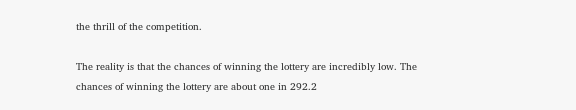the thrill of the competition.

The reality is that the chances of winning the lottery are incredibly low. The chances of winning the lottery are about one in 292.2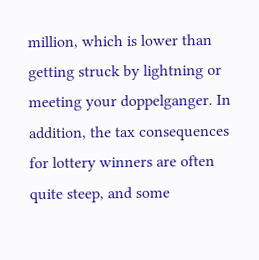million, which is lower than getting struck by lightning or meeting your doppelganger. In addition, the tax consequences for lottery winners are often quite steep, and some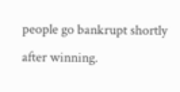people go bankrupt shortly after winning.